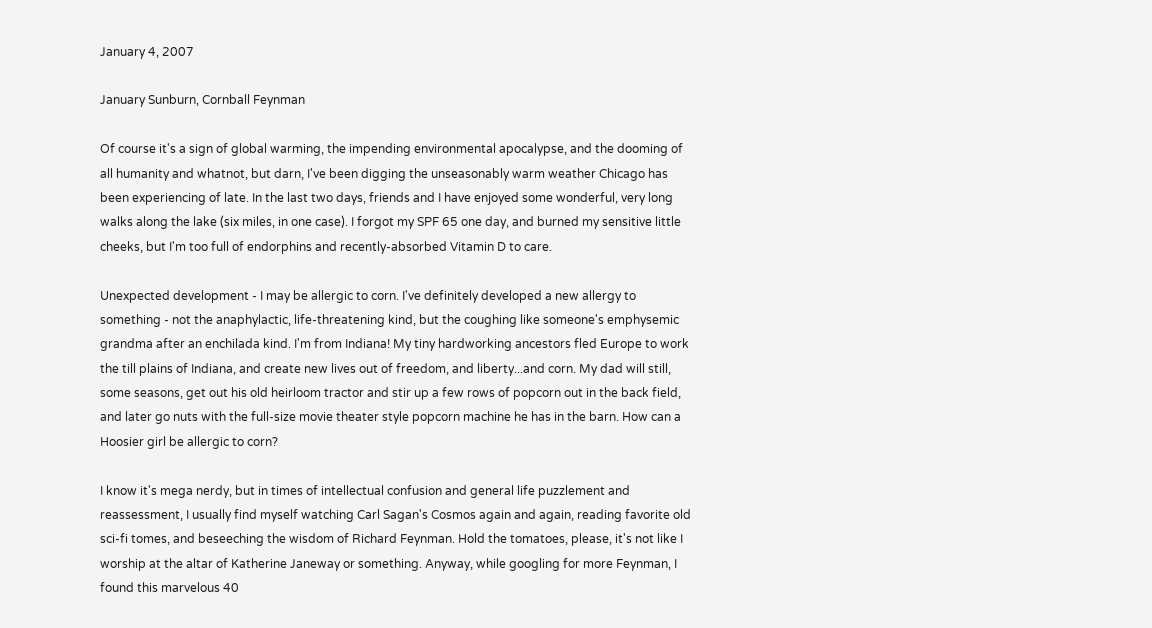January 4, 2007

January Sunburn, Cornball Feynman

Of course it's a sign of global warming, the impending environmental apocalypse, and the dooming of all humanity and whatnot, but darn, I've been digging the unseasonably warm weather Chicago has been experiencing of late. In the last two days, friends and I have enjoyed some wonderful, very long walks along the lake (six miles, in one case). I forgot my SPF 65 one day, and burned my sensitive little cheeks, but I'm too full of endorphins and recently-absorbed Vitamin D to care.

Unexpected development - I may be allergic to corn. I've definitely developed a new allergy to something - not the anaphylactic, life-threatening kind, but the coughing like someone's emphysemic grandma after an enchilada kind. I'm from Indiana! My tiny hardworking ancestors fled Europe to work the till plains of Indiana, and create new lives out of freedom, and liberty...and corn. My dad will still, some seasons, get out his old heirloom tractor and stir up a few rows of popcorn out in the back field, and later go nuts with the full-size movie theater style popcorn machine he has in the barn. How can a Hoosier girl be allergic to corn?

I know it's mega nerdy, but in times of intellectual confusion and general life puzzlement and reassessment, I usually find myself watching Carl Sagan's Cosmos again and again, reading favorite old sci-fi tomes, and beseeching the wisdom of Richard Feynman. Hold the tomatoes, please, it's not like I worship at the altar of Katherine Janeway or something. Anyway, while googling for more Feynman, I found this marvelous 40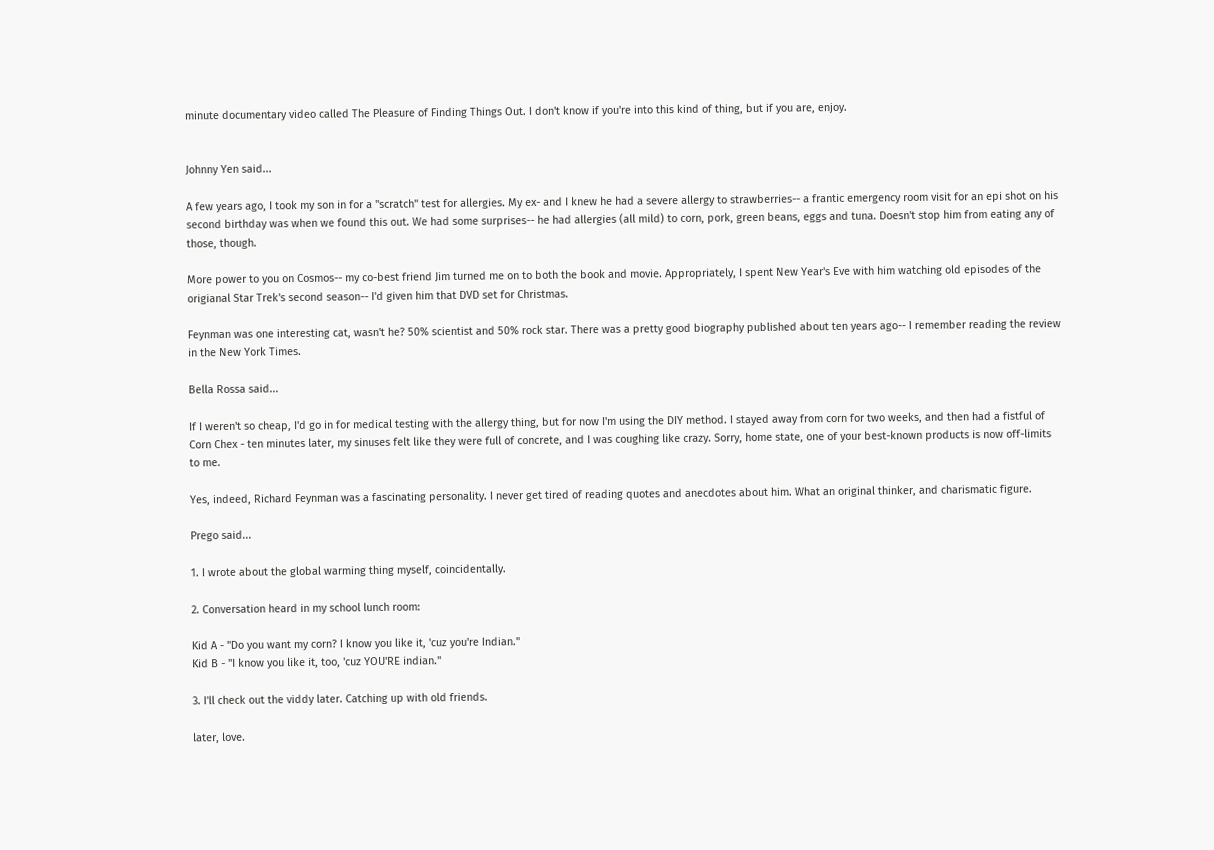minute documentary video called The Pleasure of Finding Things Out. I don't know if you're into this kind of thing, but if you are, enjoy.


Johnny Yen said...

A few years ago, I took my son in for a "scratch" test for allergies. My ex- and I knew he had a severe allergy to strawberries-- a frantic emergency room visit for an epi shot on his second birthday was when we found this out. We had some surprises-- he had allergies (all mild) to corn, pork, green beans, eggs and tuna. Doesn't stop him from eating any of those, though.

More power to you on Cosmos-- my co-best friend Jim turned me on to both the book and movie. Appropriately, I spent New Year's Eve with him watching old episodes of the origianal Star Trek's second season-- I'd given him that DVD set for Christmas.

Feynman was one interesting cat, wasn't he? 50% scientist and 50% rock star. There was a pretty good biography published about ten years ago-- I remember reading the review in the New York Times.

Bella Rossa said...

If I weren't so cheap, I'd go in for medical testing with the allergy thing, but for now I'm using the DIY method. I stayed away from corn for two weeks, and then had a fistful of Corn Chex - ten minutes later, my sinuses felt like they were full of concrete, and I was coughing like crazy. Sorry, home state, one of your best-known products is now off-limits to me.

Yes, indeed, Richard Feynman was a fascinating personality. I never get tired of reading quotes and anecdotes about him. What an original thinker, and charismatic figure.

Prego said...

1. I wrote about the global warming thing myself, coincidentally.

2. Conversation heard in my school lunch room:

Kid A - "Do you want my corn? I know you like it, 'cuz you're Indian."
Kid B - "I know you like it, too, 'cuz YOU'RE indian."

3. I'll check out the viddy later. Catching up with old friends.

later, love.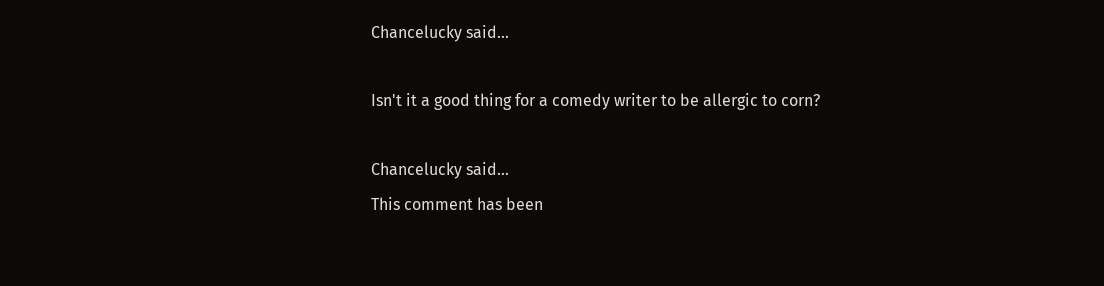Chancelucky said...

Isn't it a good thing for a comedy writer to be allergic to corn?

Chancelucky said...
This comment has been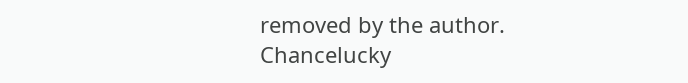removed by the author.
Chancelucky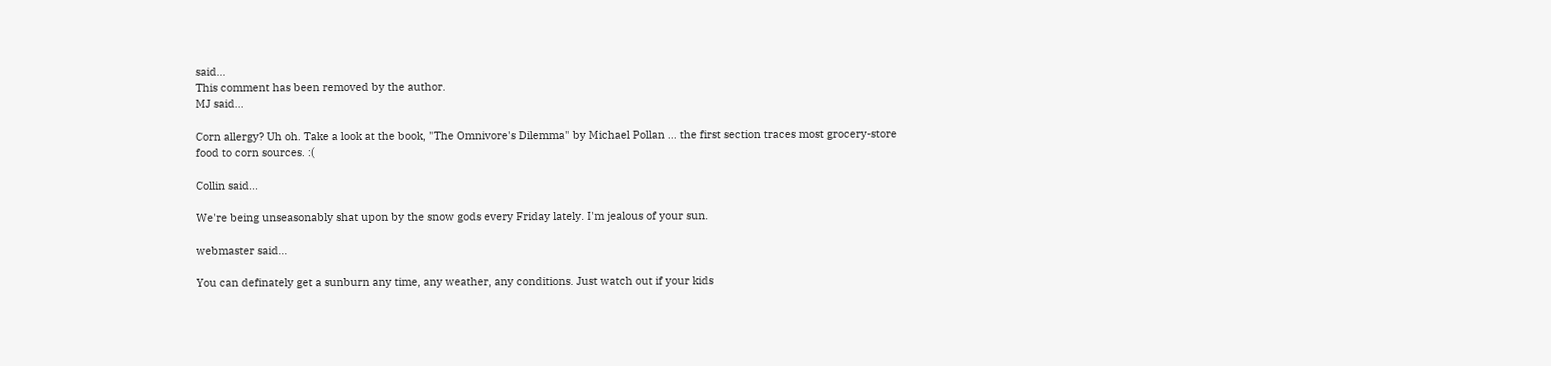said...
This comment has been removed by the author.
MJ said...

Corn allergy? Uh oh. Take a look at the book, "The Omnivore's Dilemma" by Michael Pollan ... the first section traces most grocery-store food to corn sources. :(

Collin said...

We're being unseasonably shat upon by the snow gods every Friday lately. I'm jealous of your sun.

webmaster said...

You can definately get a sunburn any time, any weather, any conditions. Just watch out if your kids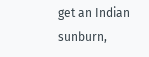get an Indian sunburn,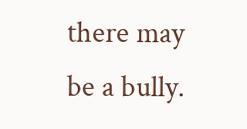there may be a bully.